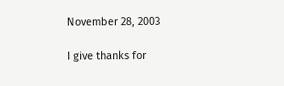November 28, 2003

I give thanks for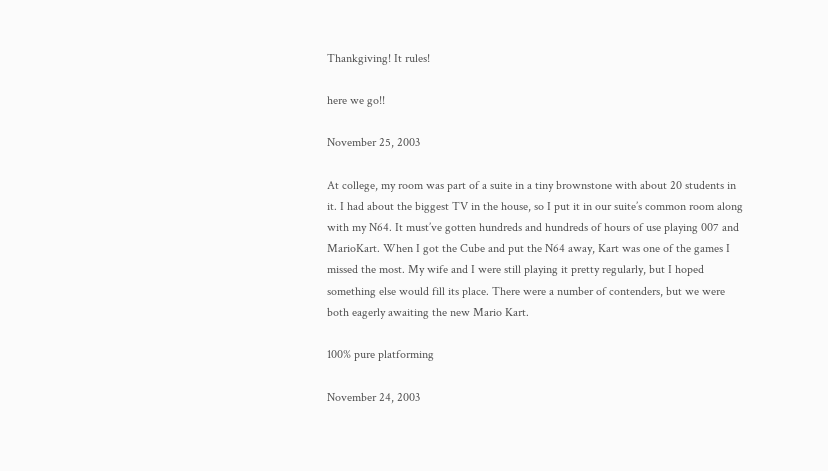Thankgiving! It rules!

here we go!!

November 25, 2003

At college, my room was part of a suite in a tiny brownstone with about 20 students in it. I had about the biggest TV in the house, so I put it in our suite’s common room along with my N64. It must’ve gotten hundreds and hundreds of hours of use playing 007 and MarioKart. When I got the Cube and put the N64 away, Kart was one of the games I missed the most. My wife and I were still playing it pretty regularly, but I hoped something else would fill its place. There were a number of contenders, but we were both eagerly awaiting the new Mario Kart.

100% pure platforming

November 24, 2003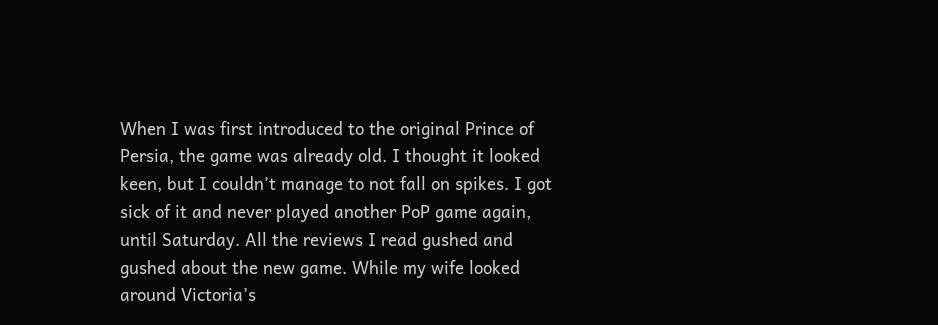When I was first introduced to the original Prince of Persia, the game was already old. I thought it looked keen, but I couldn’t manage to not fall on spikes. I got sick of it and never played another PoP game again, until Saturday. All the reviews I read gushed and gushed about the new game. While my wife looked around Victoria’s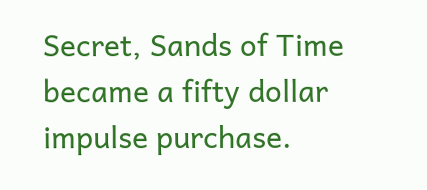Secret, Sands of Time became a fifty dollar impulse purchase.